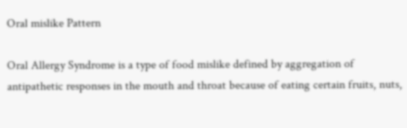Oral mislike Pattern

Oral Allergy Syndrome is a type of food mislike defined by aggregation of antipathetic responses in the mouth and throat because of eating certain fruits, nuts,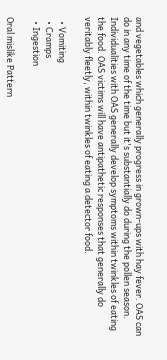and vegetables which generally progress in grown-ups with hay fever. OAS can do in any time of the time but it's substantially do during the pollen season. Individualities with OAS generally develop symptoms within twinkles of eating the food. OAS victims will have antipathetic responses that generally do veritably fleetly, within twinkles of eating a detector food.

  • Vomiting
  • Cramps
  • Ingestion

Oral mislike Pattern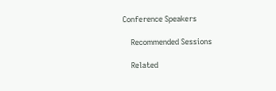Conference Speakers

    Recommended Sessions

    Related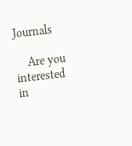Journals

    Are you interested in